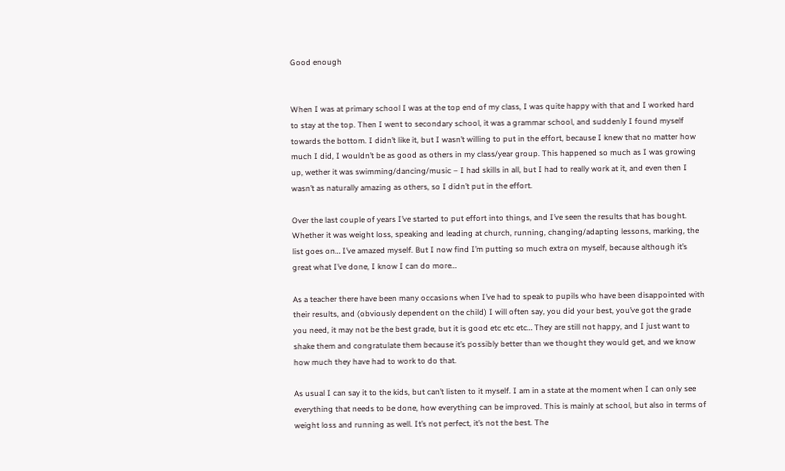Good enough


When I was at primary school I was at the top end of my class, I was quite happy with that and I worked hard to stay at the top. Then I went to secondary school, it was a grammar school, and suddenly I found myself towards the bottom. I didn’t like it, but I wasn’t willing to put in the effort, because I knew that no matter how much I did, I wouldn’t be as good as others in my class/year group. This happened so much as I was growing up, wether it was swimming/dancing/music – I had skills in all, but I had to really work at it, and even then I wasn’t as naturally amazing as others, so I didn’t put in the effort.

Over the last couple of years I’ve started to put effort into things, and I’ve seen the results that has bought. Whether it was weight loss, speaking and leading at church, running, changing/adapting lessons, marking, the list goes on… I’ve amazed myself. But I now find I’m putting so much extra on myself, because although it’s great what I’ve done, I know I can do more…

As a teacher there have been many occasions when I’ve had to speak to pupils who have been disappointed with their results, and (obviously dependent on the child) I will often say, you did your best, you’ve got the grade you need, it may not be the best grade, but it is good etc etc etc… They are still not happy, and I just want to shake them and congratulate them because it’s possibly better than we thought they would get, and we know how much they have had to work to do that.

As usual I can say it to the kids, but can’t listen to it myself. I am in a state at the moment when I can only see everything that needs to be done, how everything can be improved. This is mainly at school, but also in terms of weight loss and running as well. It’s not perfect, it’s not the best. The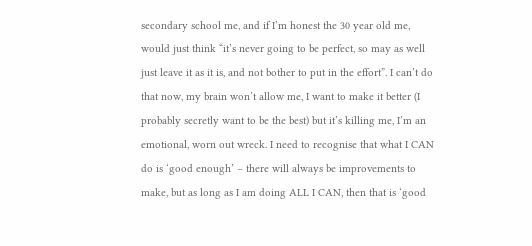secondary school me, and if I’m honest the 30 year old me, would just think “it’s never going to be perfect, so may as well just leave it as it is, and not bother to put in the effort”. I can’t do that now, my brain won’t allow me, I want to make it better (I probably secretly want to be the best) but it’s killing me, I’m an emotional, worn out wreck. I need to recognise that what I CAN do is ‘good enough’ – there will always be improvements to make, but as long as I am doing ALL I CAN, then that is ‘good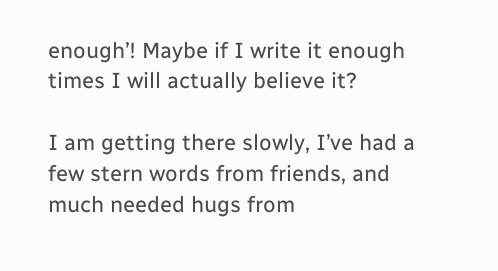enough’! Maybe if I write it enough times I will actually believe it?

I am getting there slowly, I’ve had a few stern words from friends, and much needed hugs from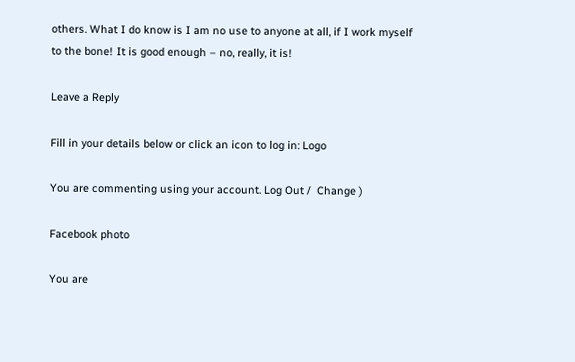others. What I do know is I am no use to anyone at all, if I work myself to the bone! It is good enough – no, really, it is!

Leave a Reply

Fill in your details below or click an icon to log in: Logo

You are commenting using your account. Log Out /  Change )

Facebook photo

You are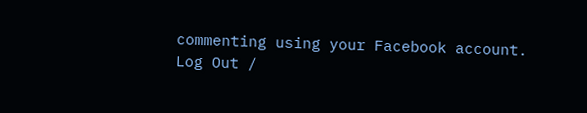commenting using your Facebook account. Log Out /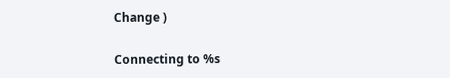Change )

Connecting to %s